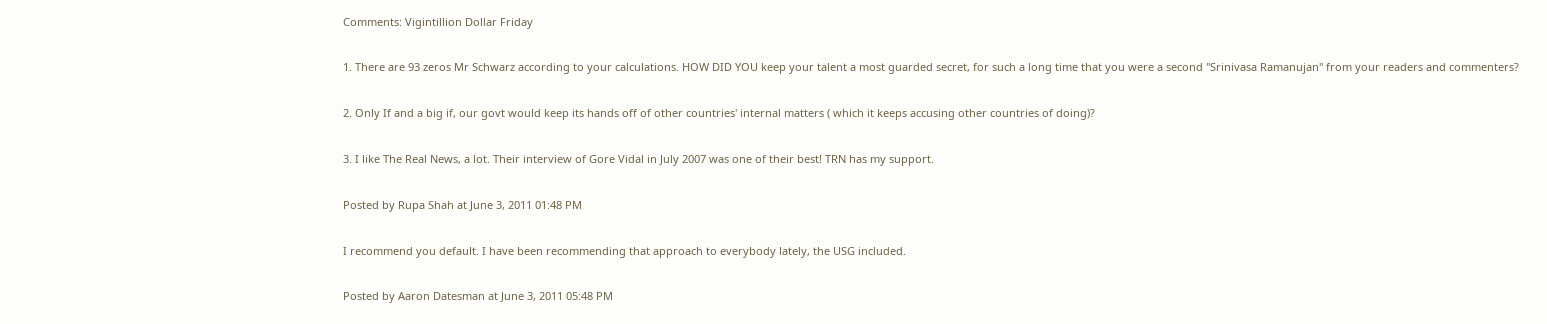Comments: Vigintillion Dollar Friday

1. There are 93 zeros Mr Schwarz according to your calculations. HOW DID YOU keep your talent a most guarded secret, for such a long time that you were a second "Srinivasa Ramanujan" from your readers and commenters?

2. Only If and a big if, our govt would keep its hands off of other countries' internal matters ( which it keeps accusing other countries of doing)?

3. I like The Real News, a lot. Their interview of Gore Vidal in July 2007 was one of their best! TRN has my support.

Posted by Rupa Shah at June 3, 2011 01:48 PM

I recommend you default. I have been recommending that approach to everybody lately, the USG included.

Posted by Aaron Datesman at June 3, 2011 05:48 PM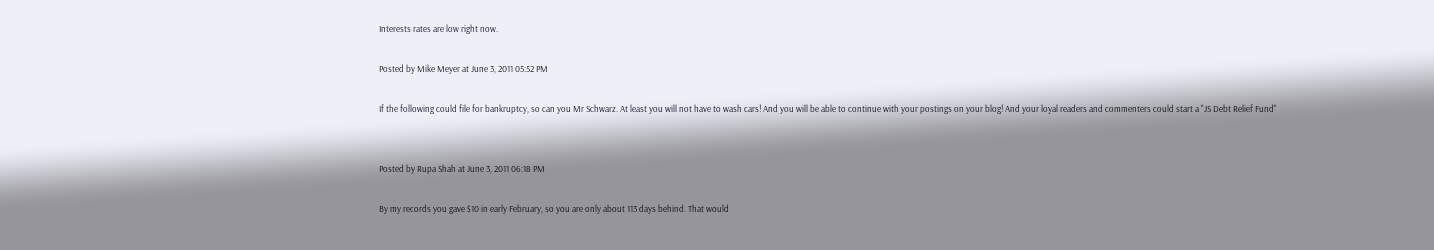Interests rates are low right now.

Posted by Mike Meyer at June 3, 2011 05:52 PM

If the following could file for bankruptcy, so can you Mr Schwarz. At least you will not have to wash cars! And you will be able to continue with your postings on your blog! And your loyal readers and commenters could start a "JS Debt Relief Fund"


Posted by Rupa Shah at June 3, 2011 06:18 PM

By my records you gave $10 in early February, so you are only about 113 days behind. That would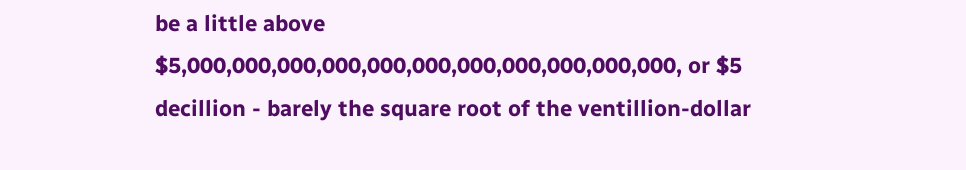be a little above $5,000,000,000,000,000,000,000,000,000,000,000, or $5 decillion - barely the square root of the ventillion-dollar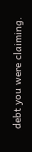debt you were claiming.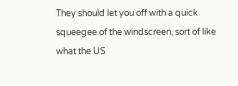They should let you off with a quick squeegee of the windscreen, sort of like what the US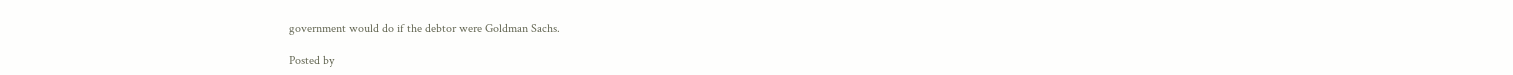government would do if the debtor were Goldman Sachs.

Posted by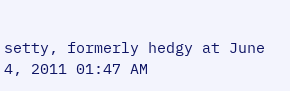setty, formerly hedgy at June 4, 2011 01:47 AM